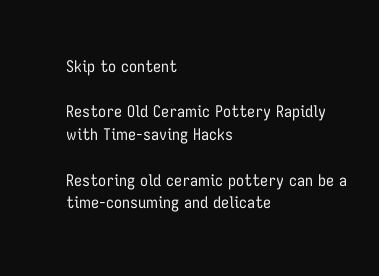Skip to content

Restore Old Ceramic Pottery Rapidly with Time-saving Hacks

Restoring old ceramic pottery can be a time-consuming and delicate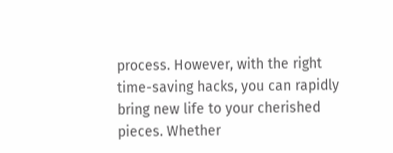process. However, with the right time-saving hacks, you can rapidly bring new life to your cherished pieces. Whether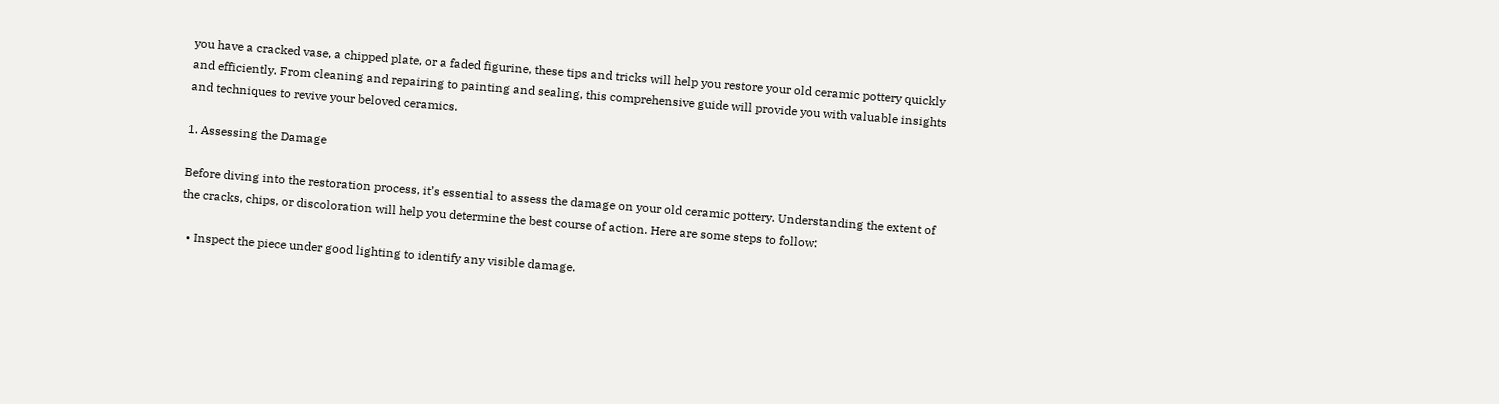you have a cracked vase, a chipped plate, or a faded figurine, these tips and tricks will help you restore your old ceramic pottery quickly and efficiently. From cleaning and repairing to painting and sealing, this comprehensive guide will provide you with valuable insights and techniques to revive your beloved ceramics.

1. Assessing the Damage

Before diving into the restoration process, it’s essential to assess the damage on your old ceramic pottery. Understanding the extent of the cracks, chips, or discoloration will help you determine the best course of action. Here are some steps to follow:

  • Inspect the piece under good lighting to identify any visible damage.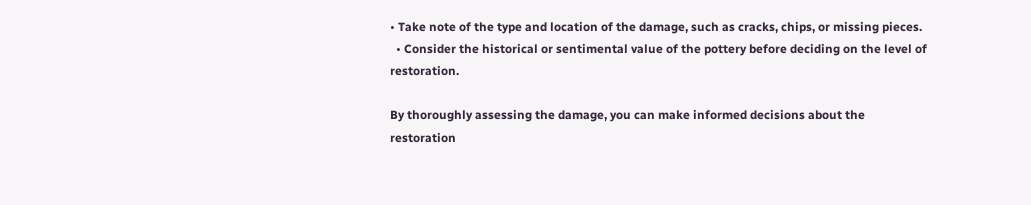• Take note of the type and location of the damage, such as cracks, chips, or missing pieces.
  • Consider the historical or sentimental value of the pottery before deciding on the level of restoration.

By thoroughly assessing the damage, you can make informed decisions about the restoration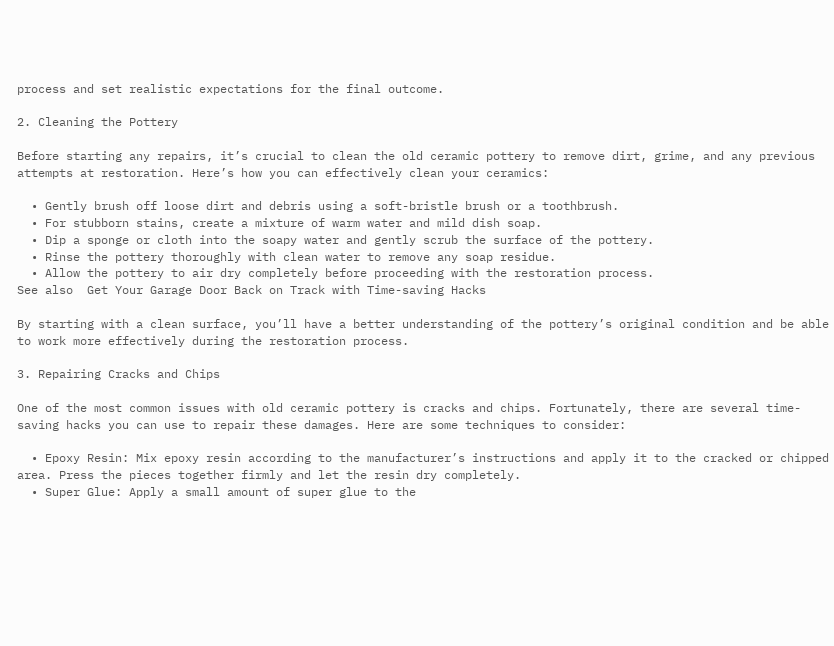process and set realistic expectations for the final outcome.

2. Cleaning the Pottery

Before starting any repairs, it’s crucial to clean the old ceramic pottery to remove dirt, grime, and any previous attempts at restoration. Here’s how you can effectively clean your ceramics:

  • Gently brush off loose dirt and debris using a soft-bristle brush or a toothbrush.
  • For stubborn stains, create a mixture of warm water and mild dish soap.
  • Dip a sponge or cloth into the soapy water and gently scrub the surface of the pottery.
  • Rinse the pottery thoroughly with clean water to remove any soap residue.
  • Allow the pottery to air dry completely before proceeding with the restoration process.
See also  Get Your Garage Door Back on Track with Time-saving Hacks

By starting with a clean surface, you’ll have a better understanding of the pottery’s original condition and be able to work more effectively during the restoration process.

3. Repairing Cracks and Chips

One of the most common issues with old ceramic pottery is cracks and chips. Fortunately, there are several time-saving hacks you can use to repair these damages. Here are some techniques to consider:

  • Epoxy Resin: Mix epoxy resin according to the manufacturer’s instructions and apply it to the cracked or chipped area. Press the pieces together firmly and let the resin dry completely.
  • Super Glue: Apply a small amount of super glue to the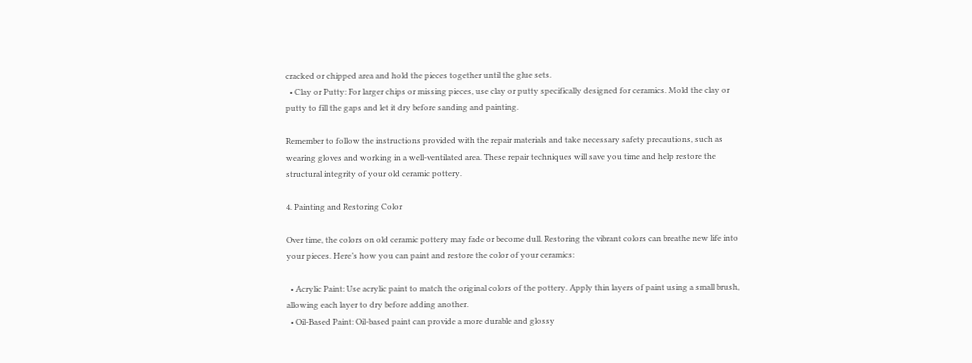cracked or chipped area and hold the pieces together until the glue sets.
  • Clay or Putty: For larger chips or missing pieces, use clay or putty specifically designed for ceramics. Mold the clay or putty to fill the gaps and let it dry before sanding and painting.

Remember to follow the instructions provided with the repair materials and take necessary safety precautions, such as wearing gloves and working in a well-ventilated area. These repair techniques will save you time and help restore the structural integrity of your old ceramic pottery.

4. Painting and Restoring Color

Over time, the colors on old ceramic pottery may fade or become dull. Restoring the vibrant colors can breathe new life into your pieces. Here’s how you can paint and restore the color of your ceramics:

  • Acrylic Paint: Use acrylic paint to match the original colors of the pottery. Apply thin layers of paint using a small brush, allowing each layer to dry before adding another.
  • Oil-Based Paint: Oil-based paint can provide a more durable and glossy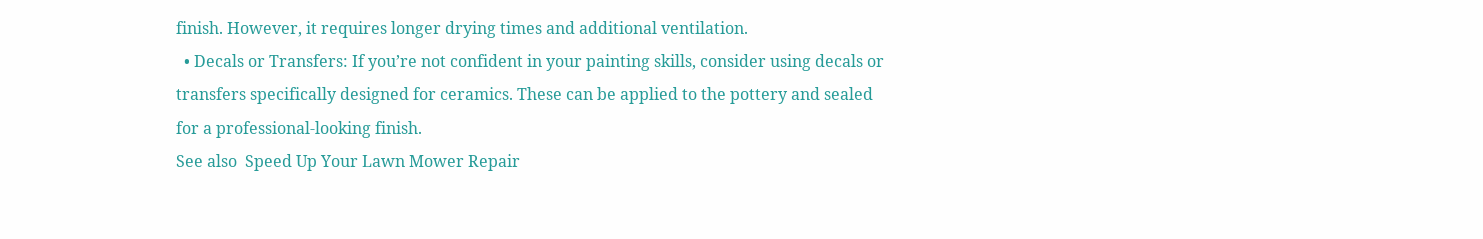finish. However, it requires longer drying times and additional ventilation.
  • Decals or Transfers: If you’re not confident in your painting skills, consider using decals or transfers specifically designed for ceramics. These can be applied to the pottery and sealed for a professional-looking finish.
See also  Speed Up Your Lawn Mower Repair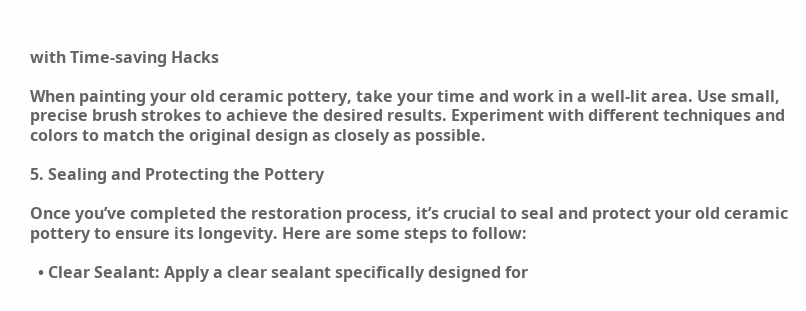with Time-saving Hacks

When painting your old ceramic pottery, take your time and work in a well-lit area. Use small, precise brush strokes to achieve the desired results. Experiment with different techniques and colors to match the original design as closely as possible.

5. Sealing and Protecting the Pottery

Once you’ve completed the restoration process, it’s crucial to seal and protect your old ceramic pottery to ensure its longevity. Here are some steps to follow:

  • Clear Sealant: Apply a clear sealant specifically designed for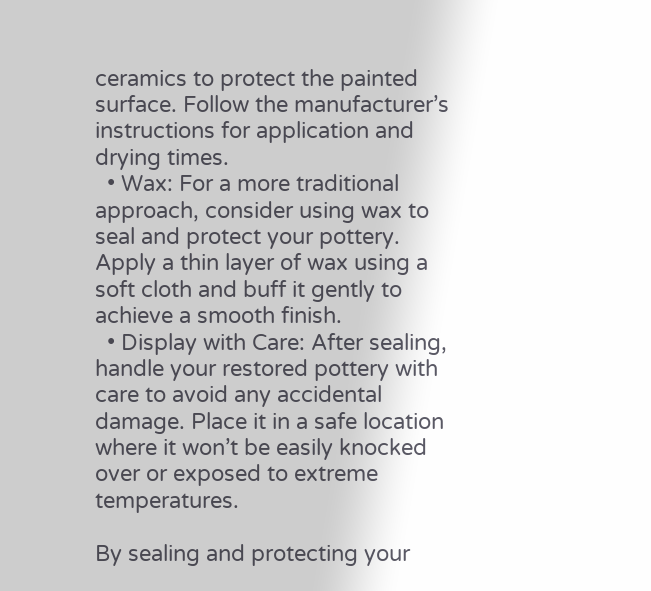ceramics to protect the painted surface. Follow the manufacturer’s instructions for application and drying times.
  • Wax: For a more traditional approach, consider using wax to seal and protect your pottery. Apply a thin layer of wax using a soft cloth and buff it gently to achieve a smooth finish.
  • Display with Care: After sealing, handle your restored pottery with care to avoid any accidental damage. Place it in a safe location where it won’t be easily knocked over or exposed to extreme temperatures.

By sealing and protecting your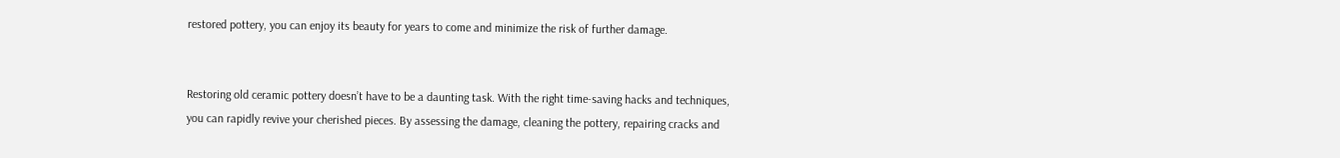restored pottery, you can enjoy its beauty for years to come and minimize the risk of further damage.


Restoring old ceramic pottery doesn’t have to be a daunting task. With the right time-saving hacks and techniques, you can rapidly revive your cherished pieces. By assessing the damage, cleaning the pottery, repairing cracks and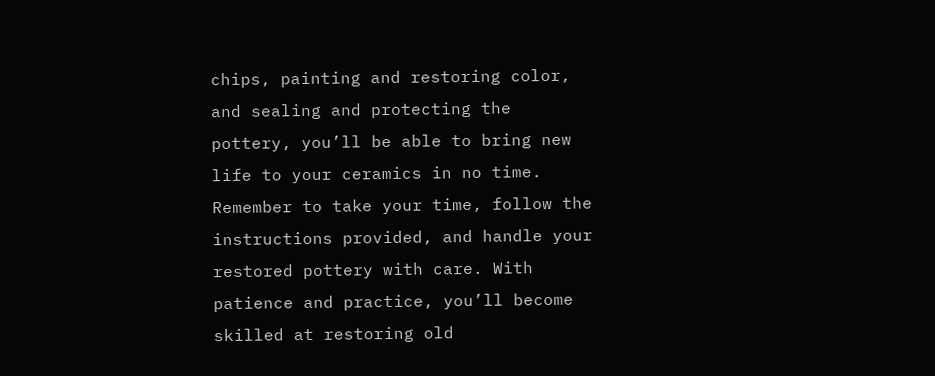chips, painting and restoring color, and sealing and protecting the pottery, you’ll be able to bring new life to your ceramics in no time. Remember to take your time, follow the instructions provided, and handle your restored pottery with care. With patience and practice, you’ll become skilled at restoring old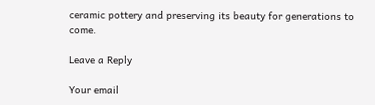ceramic pottery and preserving its beauty for generations to come.

Leave a Reply

Your email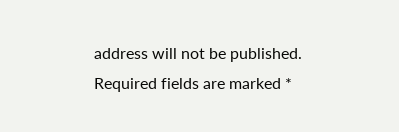address will not be published. Required fields are marked *